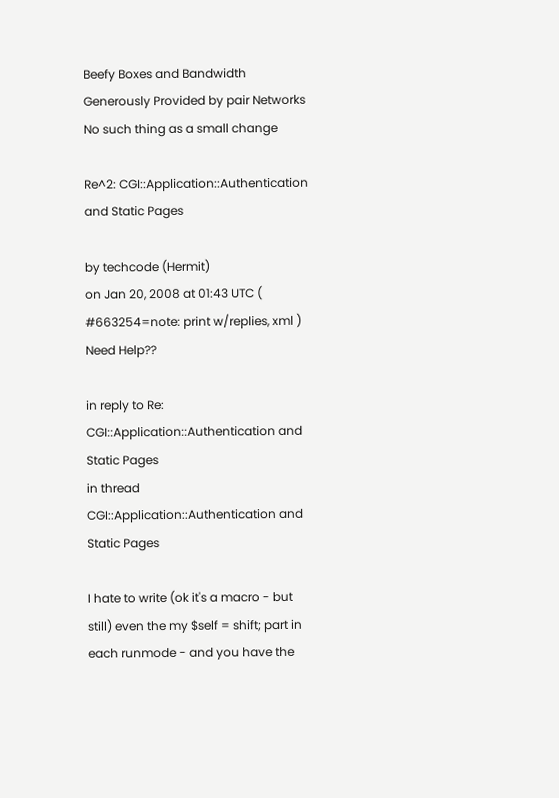Beefy Boxes and Bandwidth Generously Provided by pair Networks
No such thing as a small change

Re^2: CGI::Application::Authentication and Static Pages

by techcode (Hermit)
on Jan 20, 2008 at 01:43 UTC ( #663254=note: print w/replies, xml ) Need Help??

in reply to Re: CGI::Application::Authentication and Static Pages
in thread CGI::Application::Authentication and Static Pages

I hate to write (ok it's a macro - but still) even the my $self = shift; part in each runmode - and you have the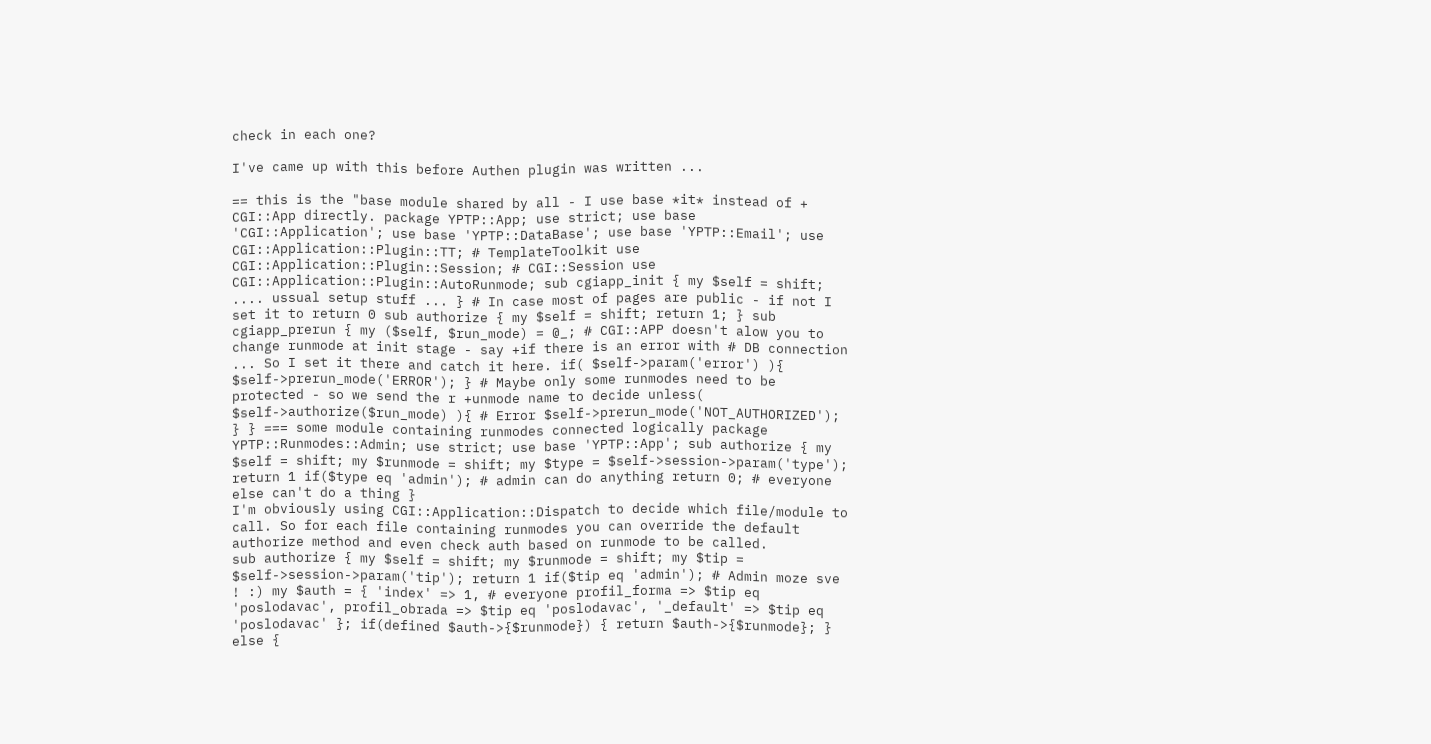check in each one?

I've came up with this before Authen plugin was written ...

== this is the "base module shared by all - I use base *it* instead of + CGI::App directly. package YPTP::App; use strict; use base 'CGI::Application'; use base 'YPTP::DataBase'; use base 'YPTP::Email'; use CGI::Application::Plugin::TT; # TemplateToolkit use CGI::Application::Plugin::Session; # CGI::Session use CGI::Application::Plugin::AutoRunmode; sub cgiapp_init { my $self = shift; .... ussual setup stuff ... } # In case most of pages are public - if not I set it to return 0 sub authorize { my $self = shift; return 1; } sub cgiapp_prerun { my ($self, $run_mode) = @_; # CGI::APP doesn't alow you to change runmode at init stage - say +if there is an error with # DB connection ... So I set it there and catch it here. if( $self->param('error') ){ $self->prerun_mode('ERROR'); } # Maybe only some runmodes need to be protected - so we send the r +unmode name to decide unless( $self->authorize($run_mode) ){ # Error $self->prerun_mode('NOT_AUTHORIZED'); } } === some module containing runmodes connected logically package YPTP::Runmodes::Admin; use strict; use base 'YPTP::App'; sub authorize { my $self = shift; my $runmode = shift; my $type = $self->session->param('type'); return 1 if($type eq 'admin'); # admin can do anything return 0; # everyone else can't do a thing }
I'm obviously using CGI::Application::Dispatch to decide which file/module to call. So for each file containing runmodes you can override the default authorize method and even check auth based on runmode to be called.
sub authorize { my $self = shift; my $runmode = shift; my $tip = $self->session->param('tip'); return 1 if($tip eq 'admin'); # Admin moze sve ! :) my $auth = { 'index' => 1, # everyone profil_forma => $tip eq 'poslodavac', profil_obrada => $tip eq 'poslodavac', '_default' => $tip eq 'poslodavac' }; if(defined $auth->{$runmode}) { return $auth->{$runmode}; } else {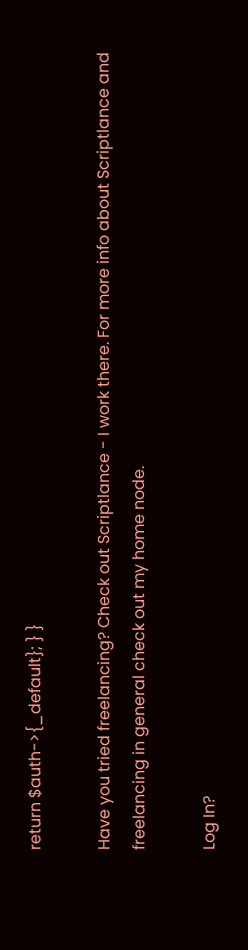return $auth->{_default}; } }

Have you tried freelancing? Check out Scriptlance - I work there. For more info about Scriptlance and freelancing in general check out my home node.

Log In?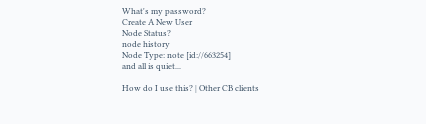What's my password?
Create A New User
Node Status?
node history
Node Type: note [id://663254]
and all is quiet...

How do I use this? | Other CB clients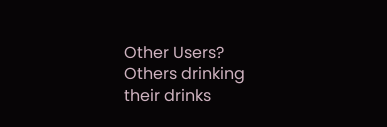Other Users?
Others drinking their drinks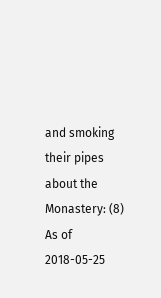and smoking their pipes about the Monastery: (8)
As of 2018-05-25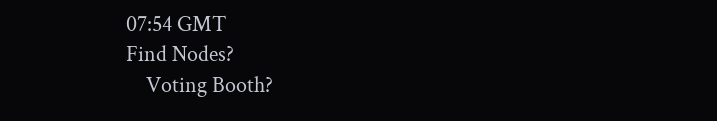07:54 GMT
Find Nodes?
    Voting Booth?